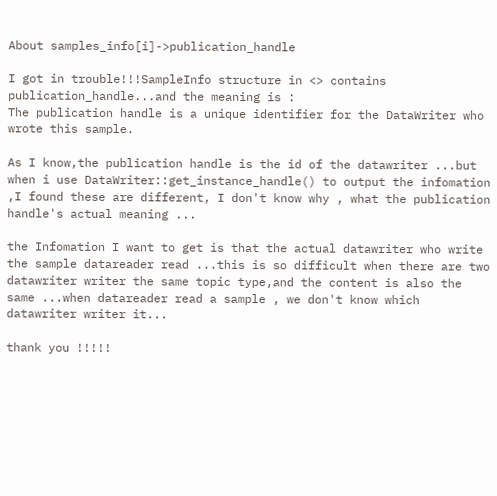About samples_info[i]->publication_handle

I got in trouble!!!SampleInfo structure in <> contains publication_handle...and the meaning is :
The publication handle is a unique identifier for the DataWriter who wrote this sample.

As I know,the publication handle is the id of the datawriter ...but when i use DataWriter::get_instance_handle() to output the infomation ,I found these are different, I don't know why , what the publication handle's actual meaning ...

the Infomation I want to get is that the actual datawriter who write the sample datareader read ...this is so difficult when there are two datawriter writer the same topic type,and the content is also the same ...when datareader read a sample , we don't know which datawriter writer it...

thank you !!!!!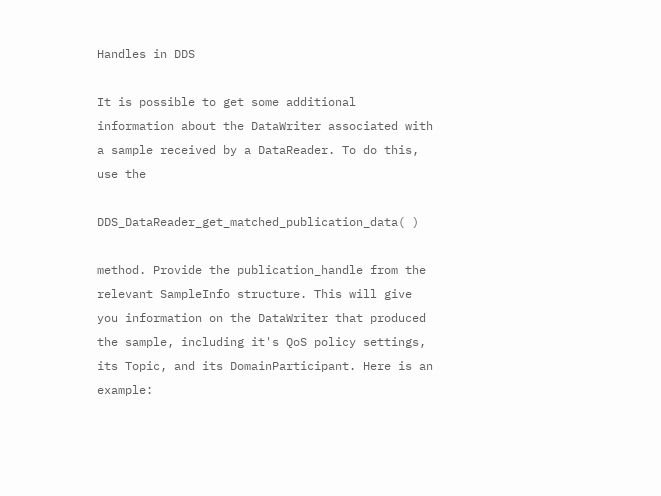Handles in DDS

It is possible to get some additional information about the DataWriter associated with a sample received by a DataReader. To do this, use the

DDS_DataReader_get_matched_publication_data( )

method. Provide the publication_handle from the relevant SampleInfo structure. This will give you information on the DataWriter that produced the sample, including it's QoS policy settings, its Topic, and its DomainParticipant. Here is an example: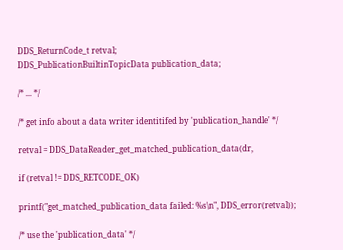DDS_ReturnCode_t retval;
DDS_PublicationBuiltinTopicData publication_data;

/* ... */

/* get info about a data writer identitifed by 'publication_handle' */

retval = DDS_DataReader_get_matched_publication_data(dr,

if (retval != DDS_RETCODE_OK)

printf("get_matched_publication_data failed: %s\n", DDS_error(retval));

/* use the 'publication_data' */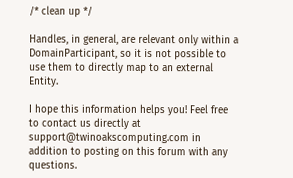/* clean up */

Handles, in general, are relevant only within a DomainParticipant, so it is not possible to use them to directly map to an external Entity.

I hope this information helps you! Feel free to contact us directly at support@twinoakscomputing.com in addition to posting on this forum with any questions.